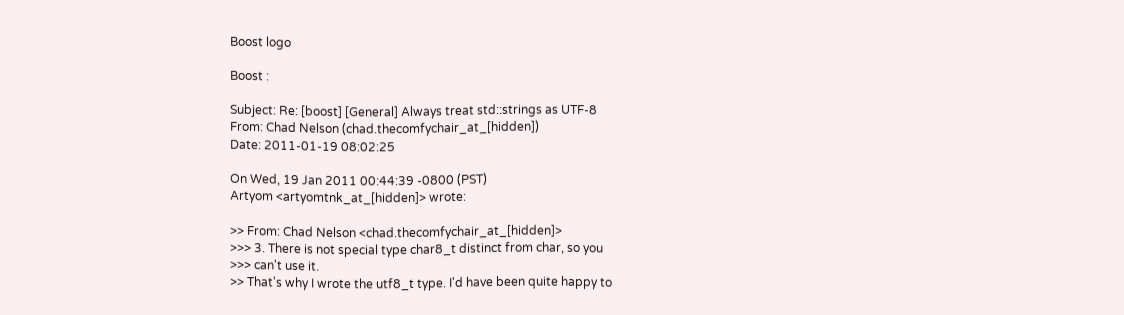Boost logo

Boost :

Subject: Re: [boost] [General] Always treat std::strings as UTF-8
From: Chad Nelson (chad.thecomfychair_at_[hidden])
Date: 2011-01-19 08:02:25

On Wed, 19 Jan 2011 00:44:39 -0800 (PST)
Artyom <artyomtnk_at_[hidden]> wrote:

>> From: Chad Nelson <chad.thecomfychair_at_[hidden]>
>>> 3. There is not special type char8_t distinct from char, so you
>>> can't use it.
>> That's why I wrote the utf8_t type. I'd have been quite happy to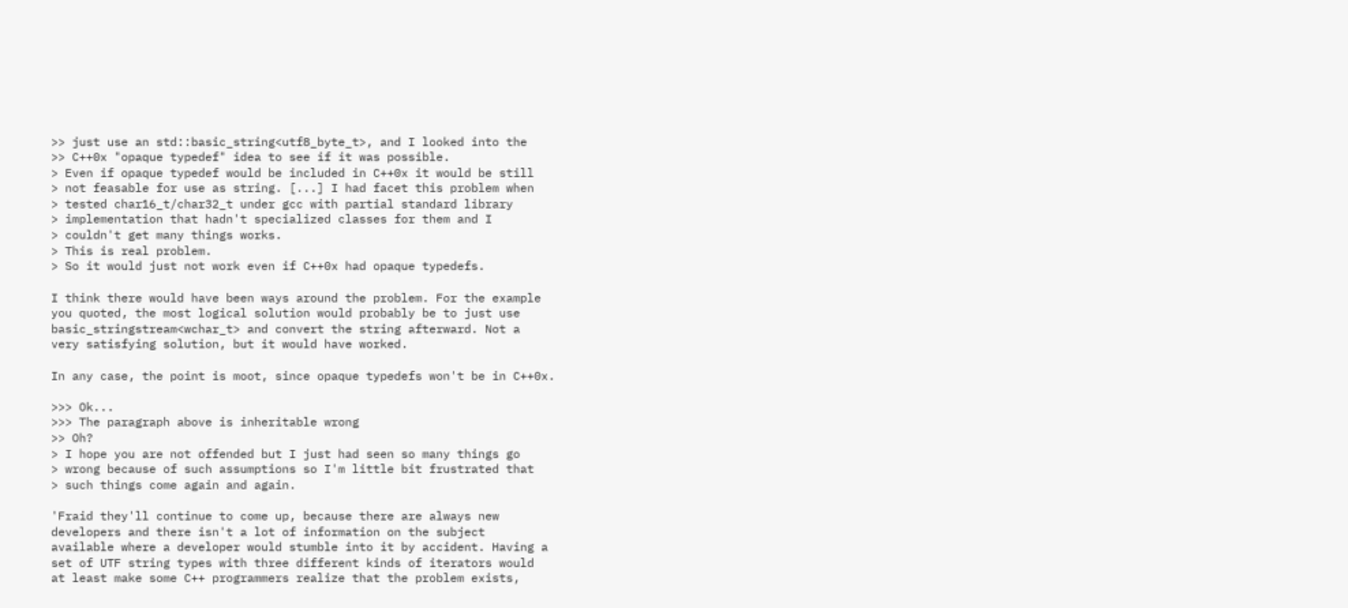>> just use an std::basic_string<utf8_byte_t>, and I looked into the
>> C++0x "opaque typedef" idea to see if it was possible.
> Even if opaque typedef would be included in C++0x it would be still
> not feasable for use as string. [...] I had facet this problem when
> tested char16_t/char32_t under gcc with partial standard library
> implementation that hadn't specialized classes for them and I
> couldn't get many things works.
> This is real problem.
> So it would just not work even if C++0x had opaque typedefs.

I think there would have been ways around the problem. For the example
you quoted, the most logical solution would probably be to just use
basic_stringstream<wchar_t> and convert the string afterward. Not a
very satisfying solution, but it would have worked.

In any case, the point is moot, since opaque typedefs won't be in C++0x.

>>> Ok...
>>> The paragraph above is inheritable wrong
>> Oh?
> I hope you are not offended but I just had seen so many things go
> wrong because of such assumptions so I'm little bit frustrated that
> such things come again and again.

'Fraid they'll continue to come up, because there are always new
developers and there isn't a lot of information on the subject
available where a developer would stumble into it by accident. Having a
set of UTF string types with three different kinds of iterators would
at least make some C++ programmers realize that the problem exists,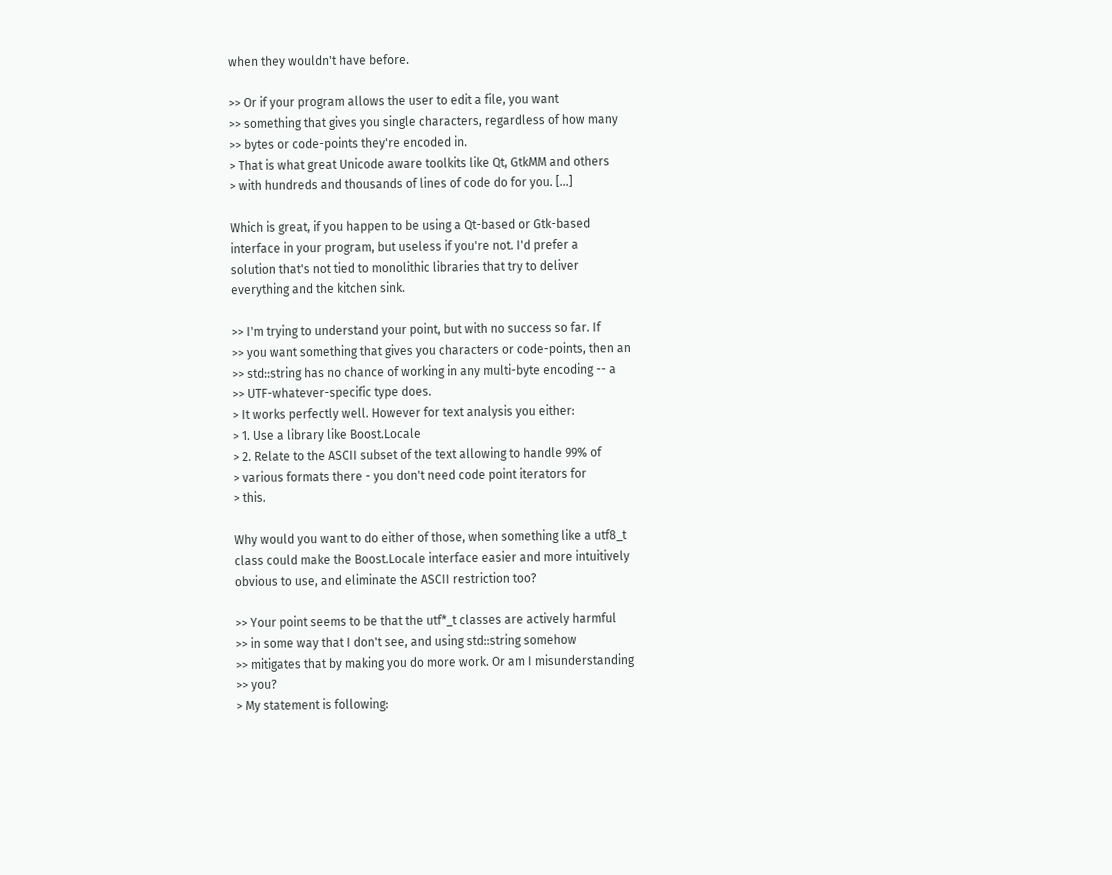when they wouldn't have before.

>> Or if your program allows the user to edit a file, you want
>> something that gives you single characters, regardless of how many
>> bytes or code-points they're encoded in.
> That is what great Unicode aware toolkits like Qt, GtkMM and others
> with hundreds and thousands of lines of code do for you. [...]

Which is great, if you happen to be using a Qt-based or Gtk-based
interface in your program, but useless if you're not. I'd prefer a
solution that's not tied to monolithic libraries that try to deliver
everything and the kitchen sink.

>> I'm trying to understand your point, but with no success so far. If
>> you want something that gives you characters or code-points, then an
>> std::string has no chance of working in any multi-byte encoding -- a
>> UTF-whatever-specific type does.
> It works perfectly well. However for text analysis you either:
> 1. Use a library like Boost.Locale
> 2. Relate to the ASCII subset of the text allowing to handle 99% of
> various formats there - you don't need code point iterators for
> this.

Why would you want to do either of those, when something like a utf8_t
class could make the Boost.Locale interface easier and more intuitively
obvious to use, and eliminate the ASCII restriction too?

>> Your point seems to be that the utf*_t classes are actively harmful
>> in some way that I don't see, and using std::string somehow
>> mitigates that by making you do more work. Or am I misunderstanding
>> you?
> My statement is following: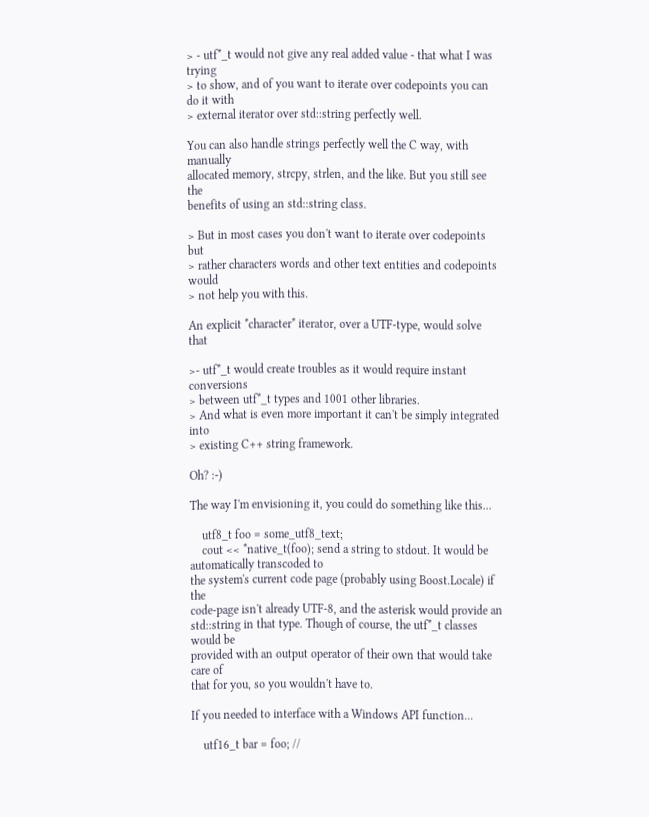> - utf*_t would not give any real added value - that what I was trying
> to show, and of you want to iterate over codepoints you can do it with
> external iterator over std::string perfectly well.

You can also handle strings perfectly well the C way, with manually
allocated memory, strcpy, strlen, and the like. But you still see the
benefits of using an std::string class.

> But in most cases you don't want to iterate over codepoints but
> rather characters words and other text entities and codepoints would
> not help you with this.

An explicit *character* iterator, over a UTF-type, would solve that

>- utf*_t would create troubles as it would require instant conversions
> between utf*_t types and 1001 other libraries.
> And what is even more important it can't be simply integrated into
> existing C++ string framework.

Oh? :-)

The way I'm envisioning it, you could do something like this...

    utf8_t foo = some_utf8_text;
    cout << *native_t(foo); send a string to stdout. It would be automatically transcoded to
the system's current code page (probably using Boost.Locale) if the
code-page isn't already UTF-8, and the asterisk would provide an
std::string in that type. Though of course, the utf*_t classes would be
provided with an output operator of their own that would take care of
that for you, so you wouldn't have to.

If you needed to interface with a Windows API function...

    utf16_t bar = foo; //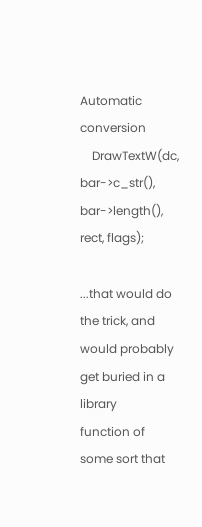Automatic conversion
    DrawTextW(dc, bar->c_str(), bar->length(), rect, flags);

...that would do the trick, and would probably get buried in a library
function of some sort that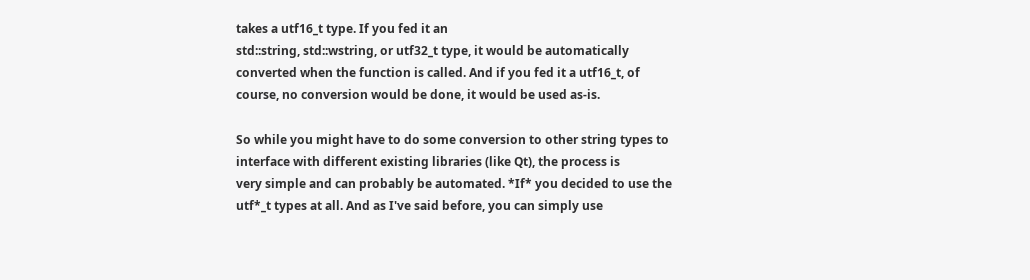takes a utf16_t type. If you fed it an
std::string, std::wstring, or utf32_t type, it would be automatically
converted when the function is called. And if you fed it a utf16_t, of
course, no conversion would be done, it would be used as-is.

So while you might have to do some conversion to other string types to
interface with different existing libraries (like Qt), the process is
very simple and can probably be automated. *If* you decided to use the
utf*_t types at all. And as I've said before, you can simply use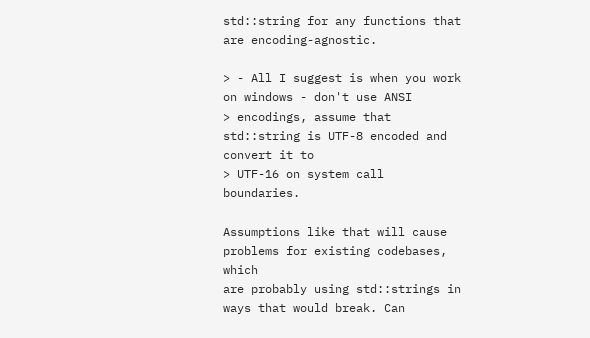std::string for any functions that are encoding-agnostic.

> - All I suggest is when you work on windows - don't use ANSI
> encodings, assume that std::string is UTF-8 encoded and convert it to
> UTF-16 on system call boundaries.

Assumptions like that will cause problems for existing codebases, which
are probably using std::strings in ways that would break. Can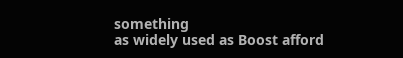something
as widely used as Boost afford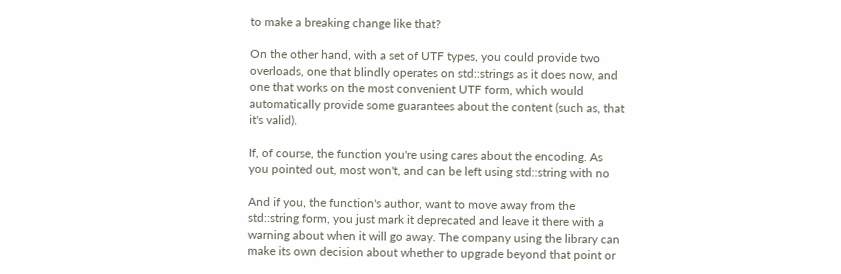to make a breaking change like that?

On the other hand, with a set of UTF types, you could provide two
overloads, one that blindly operates on std::strings as it does now, and
one that works on the most convenient UTF form, which would
automatically provide some guarantees about the content (such as, that
it's valid).

If, of course, the function you're using cares about the encoding. As
you pointed out, most won't, and can be left using std::string with no

And if you, the function's author, want to move away from the
std::string form, you just mark it deprecated and leave it there with a
warning about when it will go away. The company using the library can
make its own decision about whether to upgrade beyond that point or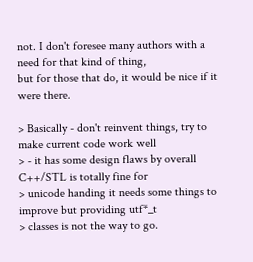not. I don't foresee many authors with a need for that kind of thing,
but for those that do, it would be nice if it were there.

> Basically - don't reinvent things, try to make current code work well
> - it has some design flaws by overall C++/STL is totally fine for
> unicode handing it needs some things to improve but providing utf*_t
> classes is not the way to go.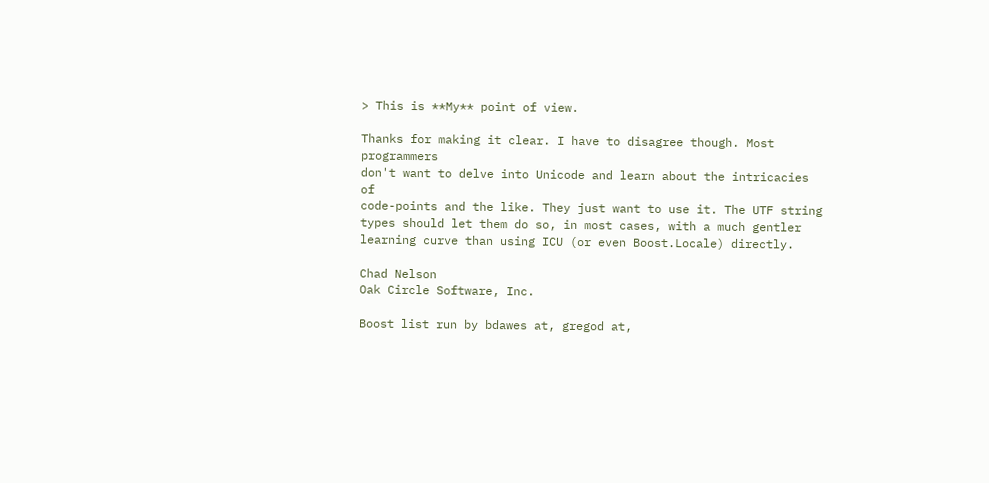> This is **My** point of view.

Thanks for making it clear. I have to disagree though. Most programmers
don't want to delve into Unicode and learn about the intricacies of
code-points and the like. They just want to use it. The UTF string
types should let them do so, in most cases, with a much gentler
learning curve than using ICU (or even Boost.Locale) directly.

Chad Nelson
Oak Circle Software, Inc.

Boost list run by bdawes at, gregod at,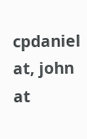cpdaniel at, john at